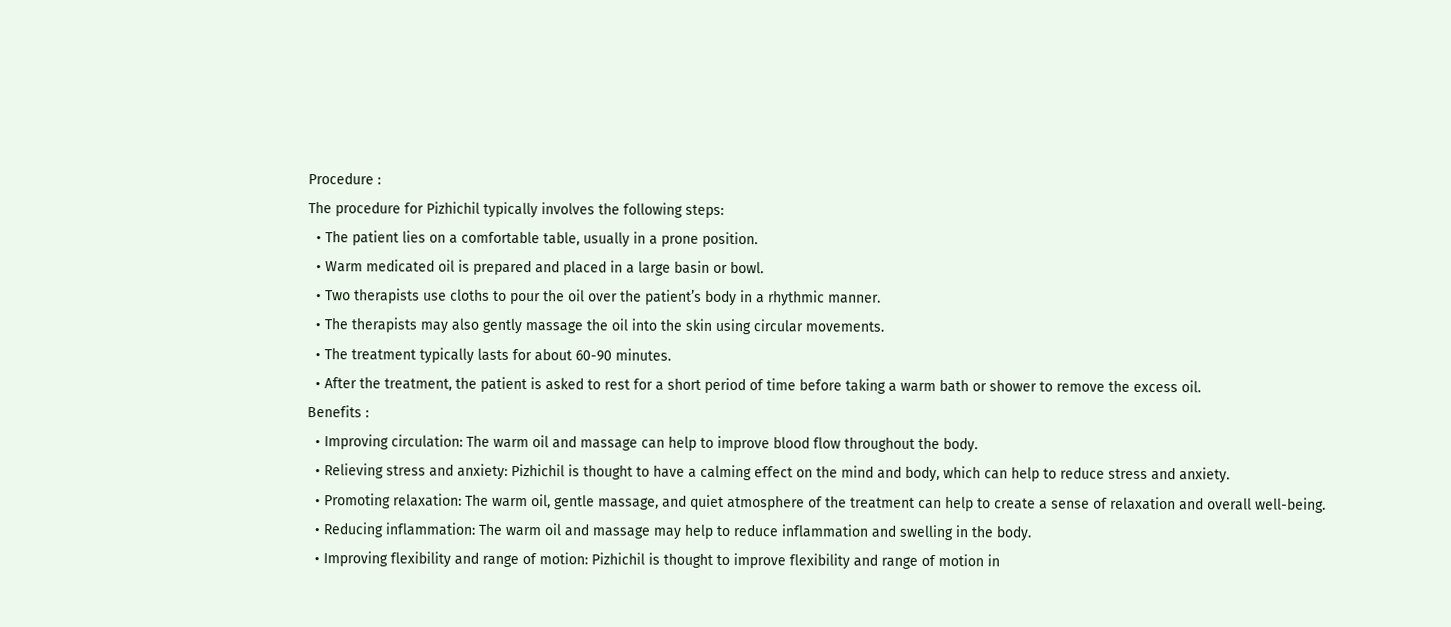Procedure :
The procedure for Pizhichil typically involves the following steps:
  • The patient lies on a comfortable table, usually in a prone position.
  • Warm medicated oil is prepared and placed in a large basin or bowl.
  • Two therapists use cloths to pour the oil over the patient’s body in a rhythmic manner.
  • The therapists may also gently massage the oil into the skin using circular movements.
  • The treatment typically lasts for about 60-90 minutes.
  • After the treatment, the patient is asked to rest for a short period of time before taking a warm bath or shower to remove the excess oil.
Benefits :
  • Improving circulation: The warm oil and massage can help to improve blood flow throughout the body.
  • Relieving stress and anxiety: Pizhichil is thought to have a calming effect on the mind and body, which can help to reduce stress and anxiety.
  • Promoting relaxation: The warm oil, gentle massage, and quiet atmosphere of the treatment can help to create a sense of relaxation and overall well-being.
  • Reducing inflammation: The warm oil and massage may help to reduce inflammation and swelling in the body.
  • Improving flexibility and range of motion: Pizhichil is thought to improve flexibility and range of motion in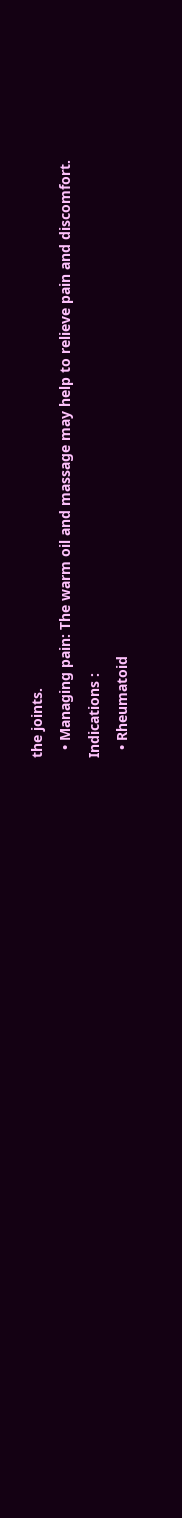the joints.
  • Managing pain: The warm oil and massage may help to relieve pain and discomfort.
Indications :
  • Rheumatoid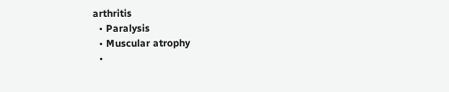arthritis
  • Paralysis
  • Muscular atrophy
  •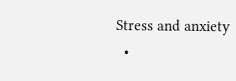Stress and anxiety
  •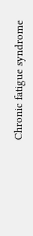Chronic fatigue syndrome